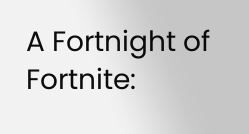A Fortnight of Fortnite: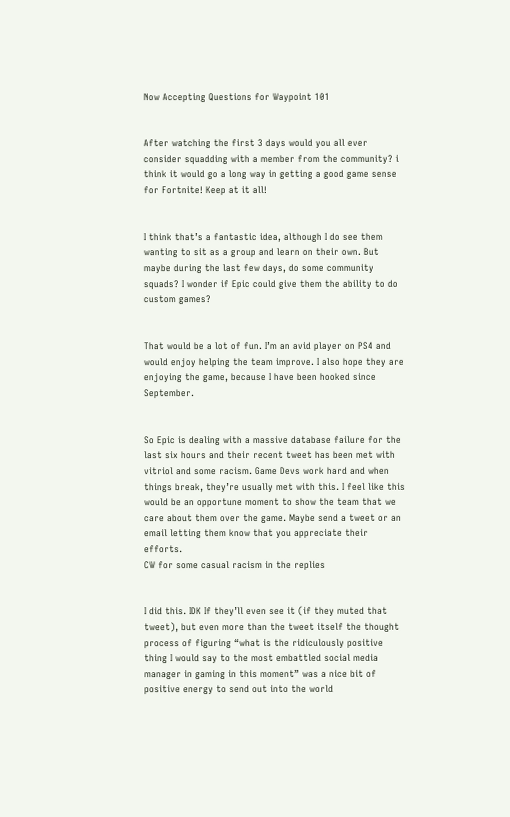Now Accepting Questions for Waypoint 101


After watching the first 3 days would you all ever consider squadding with a member from the community? i think it would go a long way in getting a good game sense for Fortnite! Keep at it all!


I think that’s a fantastic idea, although I do see them wanting to sit as a group and learn on their own. But maybe during the last few days, do some community squads? I wonder if Epic could give them the ability to do custom games?


That would be a lot of fun. I’m an avid player on PS4 and would enjoy helping the team improve. I also hope they are enjoying the game, because I have been hooked since September.


So Epic is dealing with a massive database failure for the last six hours and their recent tweet has been met with vitriol and some racism. Game Devs work hard and when things break, they’re usually met with this. I feel like this would be an opportune moment to show the team that we care about them over the game. Maybe send a tweet or an email letting them know that you appreciate their efforts.
CW for some casual racism in the replies


I did this. IDK If they’ll even see it (if they muted that tweet), but even more than the tweet itself the thought process of figuring “what is the ridiculously positive thing I would say to the most embattled social media manager in gaming in this moment” was a nice bit of positive energy to send out into the world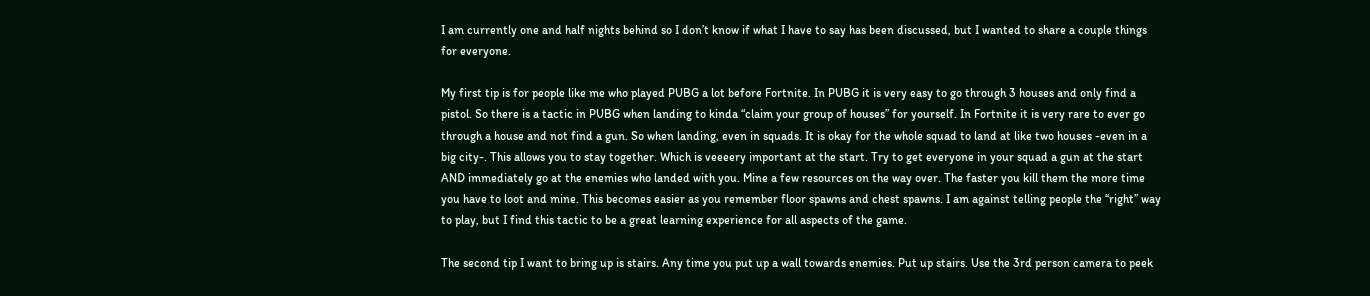I am currently one and half nights behind so I don’t know if what I have to say has been discussed, but I wanted to share a couple things for everyone.

My first tip is for people like me who played PUBG a lot before Fortnite. In PUBG it is very easy to go through 3 houses and only find a pistol. So there is a tactic in PUBG when landing to kinda “claim your group of houses” for yourself. In Fortnite it is very rare to ever go through a house and not find a gun. So when landing, even in squads. It is okay for the whole squad to land at like two houses -even in a big city-. This allows you to stay together. Which is veeeery important at the start. Try to get everyone in your squad a gun at the start AND immediately go at the enemies who landed with you. Mine a few resources on the way over. The faster you kill them the more time you have to loot and mine. This becomes easier as you remember floor spawns and chest spawns. I am against telling people the “right” way to play, but I find this tactic to be a great learning experience for all aspects of the game.

The second tip I want to bring up is stairs. Any time you put up a wall towards enemies. Put up stairs. Use the 3rd person camera to peek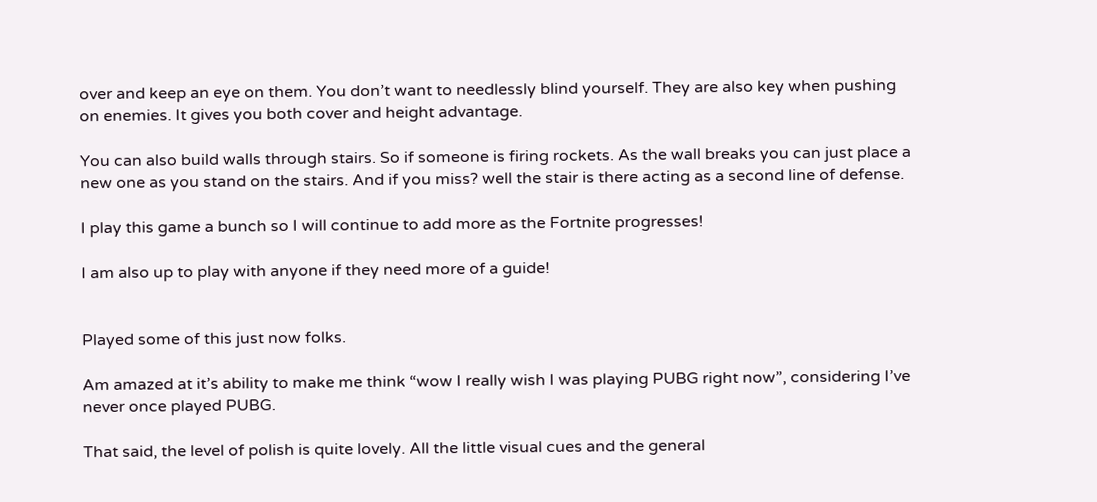over and keep an eye on them. You don’t want to needlessly blind yourself. They are also key when pushing on enemies. It gives you both cover and height advantage.

You can also build walls through stairs. So if someone is firing rockets. As the wall breaks you can just place a new one as you stand on the stairs. And if you miss? well the stair is there acting as a second line of defense.

I play this game a bunch so I will continue to add more as the Fortnite progresses!

I am also up to play with anyone if they need more of a guide!


Played some of this just now folks.

Am amazed at it’s ability to make me think “wow I really wish I was playing PUBG right now”, considering I’ve never once played PUBG.

That said, the level of polish is quite lovely. All the little visual cues and the general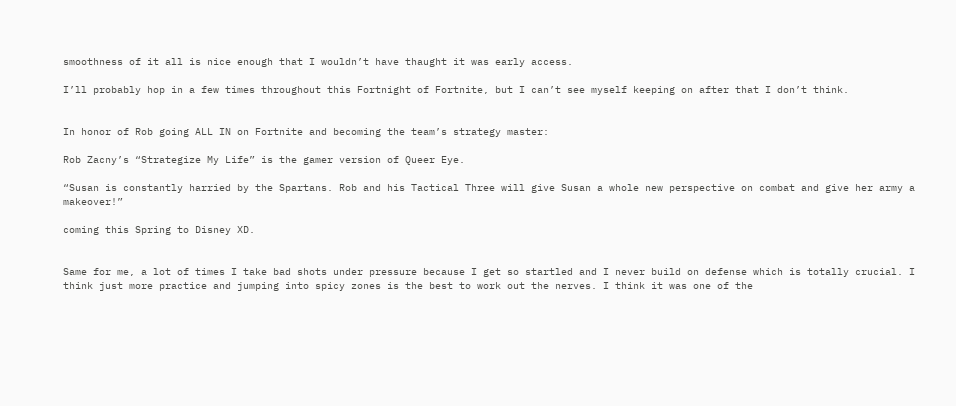smoothness of it all is nice enough that I wouldn’t have thaught it was early access.

I’ll probably hop in a few times throughout this Fortnight of Fortnite, but I can’t see myself keeping on after that I don’t think.


In honor of Rob going ALL IN on Fortnite and becoming the team’s strategy master:

Rob Zacny’s “Strategize My Life” is the gamer version of Queer Eye.

“Susan is constantly harried by the Spartans. Rob and his Tactical Three will give Susan a whole new perspective on combat and give her army a makeover!”

coming this Spring to Disney XD.


Same for me, a lot of times I take bad shots under pressure because I get so startled and I never build on defense which is totally crucial. I think just more practice and jumping into spicy zones is the best to work out the nerves. I think it was one of the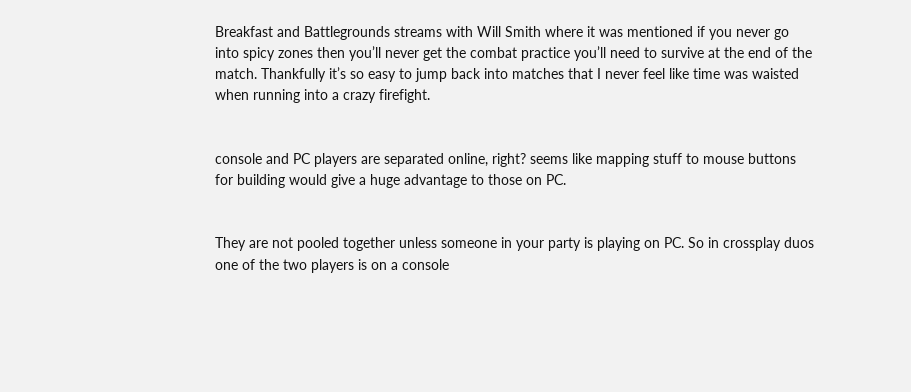Breakfast and Battlegrounds streams with Will Smith where it was mentioned if you never go into spicy zones then you’ll never get the combat practice you’ll need to survive at the end of the match. Thankfully it’s so easy to jump back into matches that I never feel like time was waisted when running into a crazy firefight.


console and PC players are separated online, right? seems like mapping stuff to mouse buttons for building would give a huge advantage to those on PC.


They are not pooled together unless someone in your party is playing on PC. So in crossplay duos one of the two players is on a console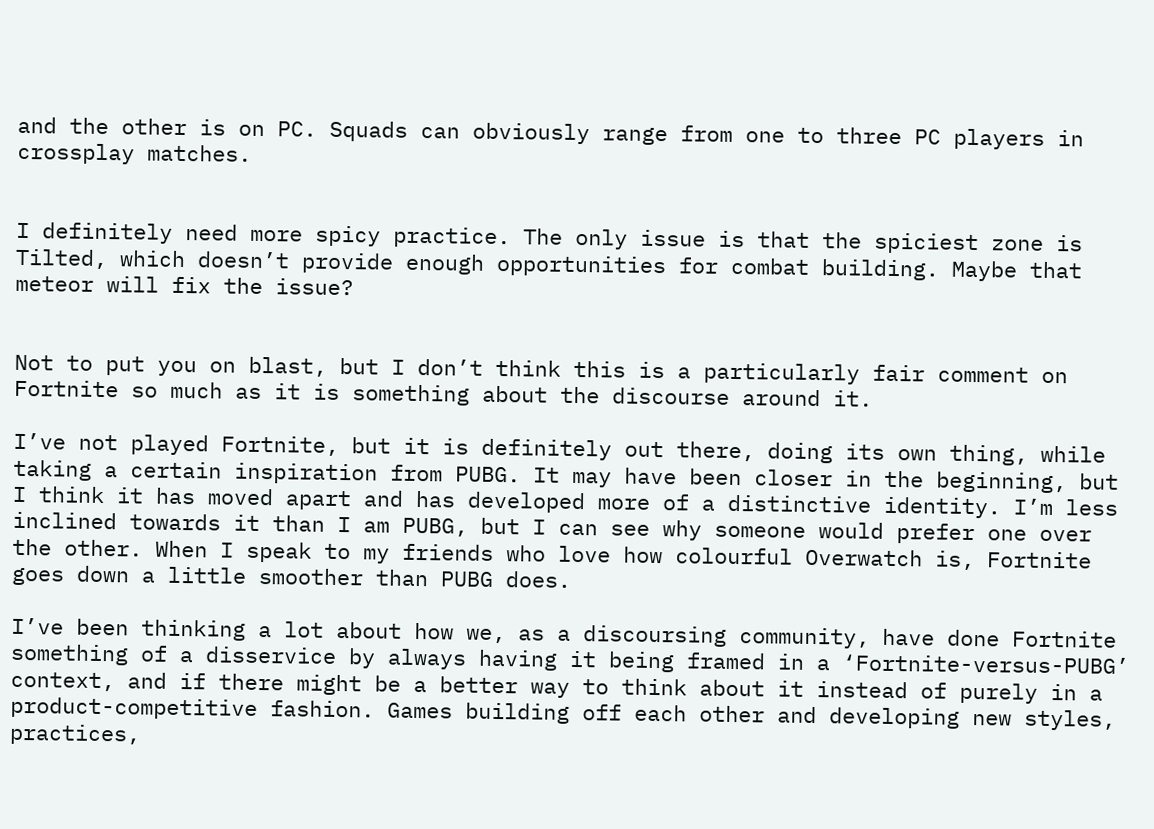and the other is on PC. Squads can obviously range from one to three PC players in crossplay matches.


I definitely need more spicy practice. The only issue is that the spiciest zone is Tilted, which doesn’t provide enough opportunities for combat building. Maybe that meteor will fix the issue?


Not to put you on blast, but I don’t think this is a particularly fair comment on Fortnite so much as it is something about the discourse around it.

I’ve not played Fortnite, but it is definitely out there, doing its own thing, while taking a certain inspiration from PUBG. It may have been closer in the beginning, but I think it has moved apart and has developed more of a distinctive identity. I’m less inclined towards it than I am PUBG, but I can see why someone would prefer one over the other. When I speak to my friends who love how colourful Overwatch is, Fortnite goes down a little smoother than PUBG does.

I’ve been thinking a lot about how we, as a discoursing community, have done Fortnite something of a disservice by always having it being framed in a ‘Fortnite-versus-PUBG’ context, and if there might be a better way to think about it instead of purely in a product-competitive fashion. Games building off each other and developing new styles, practices,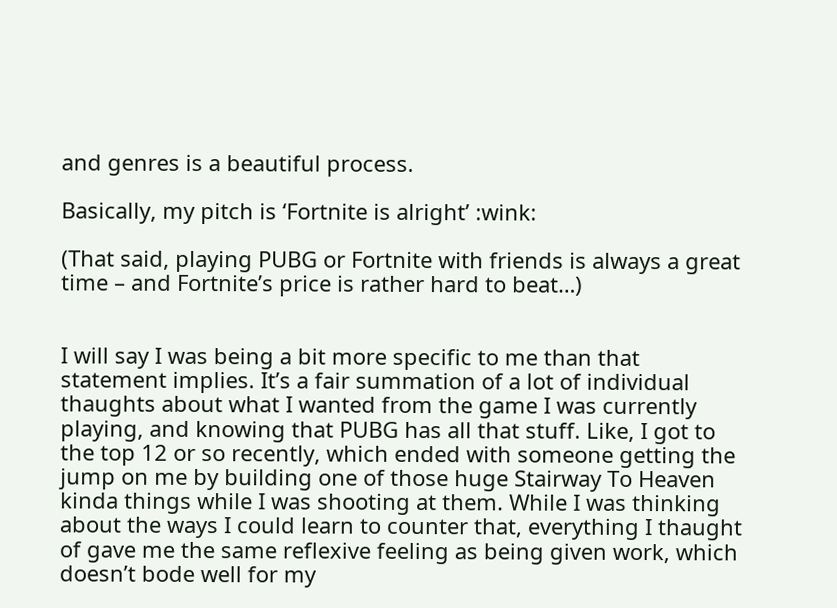and genres is a beautiful process.

Basically, my pitch is ‘Fortnite is alright’ :wink:

(That said, playing PUBG or Fortnite with friends is always a great time – and Fortnite’s price is rather hard to beat…)


I will say I was being a bit more specific to me than that statement implies. It’s a fair summation of a lot of individual thaughts about what I wanted from the game I was currently playing, and knowing that PUBG has all that stuff. Like, I got to the top 12 or so recently, which ended with someone getting the jump on me by building one of those huge Stairway To Heaven kinda things while I was shooting at them. While I was thinking about the ways I could learn to counter that, everything I thaught of gave me the same reflexive feeling as being given work, which doesn’t bode well for my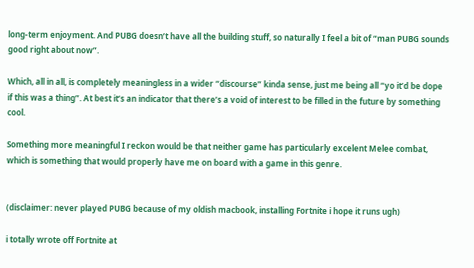long-term enjoyment. And PUBG doesn’t have all the building stuff, so naturally I feel a bit of “man PUBG sounds good right about now”.

Which, all in all, is completely meaningless in a wider “discourse” kinda sense, just me being all “yo it’d be dope if this was a thing”. At best it’s an indicator that there’s a void of interest to be filled in the future by something cool.

Something more meaningful I reckon would be that neither game has particularly excelent Melee combat, which is something that would properly have me on board with a game in this genre.


(disclaimer: never played PUBG because of my oldish macbook, installing Fortnite i hope it runs ugh)

i totally wrote off Fortnite at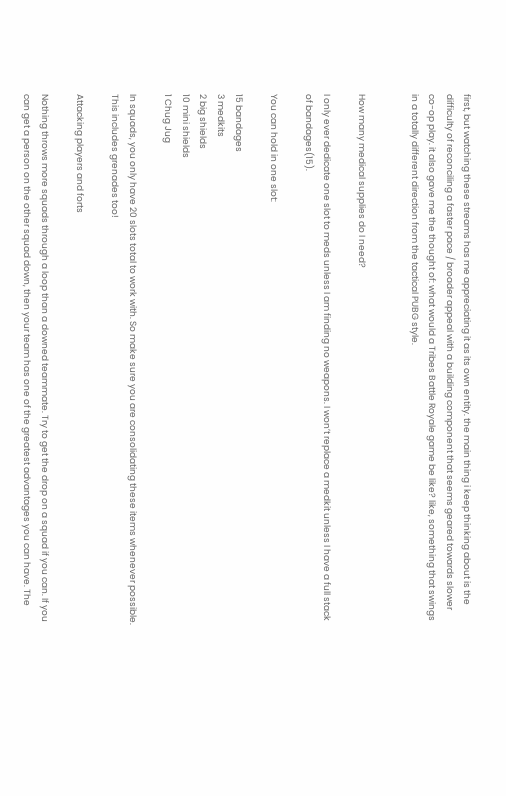first, but watching these streams has me appreciating it as its own entity. the main thing i keep thinking about is the difficulty of reconciling a faster pace / broader appeal with a building component that seems geared towards slower co-op play. it also gave me the thought of: what would a Tribes Battle Royale game be like? like, something that swings in a totally different direction from the tactical PUBG style.


How many medical supplies do I need?

I only ever dedicate one slot to meds unless I am finding no weapons. I won’t replace a medkit unless I have a full stack of bandages(15).

You can hold in one slot:

15 bandages
3 medkits
2 big shields
10 mini shields
1 Chug Jug

In squads, you only have 20 slots total to work with. So make sure you are consolidating these items whenever possible. This includes grenades too!

Attacking players and forts

Nothing throws more squads through a loop than a downed teammate. Try to get the drop on a squad if you can. If you can get a person on the other squad down, then your team has one of the greatest advantages you can have. The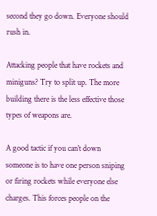second they go down. Everyone should rush in.

Attacking people that have rockets and miniguns? Try to split up. The more building there is the less effective those types of weapons are.

A good tactic if you can’t down someone is to have one person sniping or firing rockets while everyone else charges. This forces people on the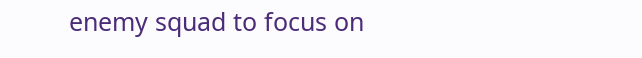enemy squad to focus on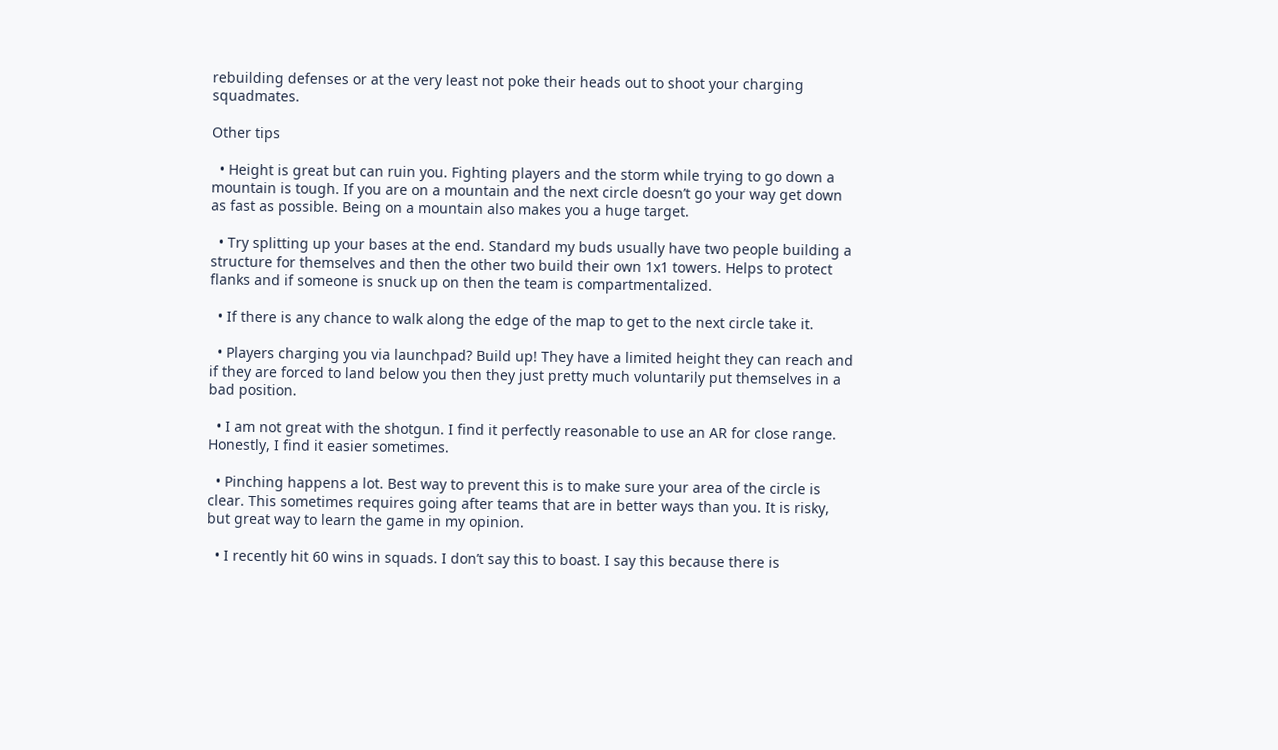rebuilding defenses or at the very least not poke their heads out to shoot your charging squadmates.

Other tips

  • Height is great but can ruin you. Fighting players and the storm while trying to go down a mountain is tough. If you are on a mountain and the next circle doesn’t go your way get down as fast as possible. Being on a mountain also makes you a huge target.

  • Try splitting up your bases at the end. Standard my buds usually have two people building a structure for themselves and then the other two build their own 1x1 towers. Helps to protect flanks and if someone is snuck up on then the team is compartmentalized.

  • If there is any chance to walk along the edge of the map to get to the next circle take it.

  • Players charging you via launchpad? Build up! They have a limited height they can reach and if they are forced to land below you then they just pretty much voluntarily put themselves in a bad position.

  • I am not great with the shotgun. I find it perfectly reasonable to use an AR for close range. Honestly, I find it easier sometimes.

  • Pinching happens a lot. Best way to prevent this is to make sure your area of the circle is clear. This sometimes requires going after teams that are in better ways than you. It is risky, but great way to learn the game in my opinion.

  • I recently hit 60 wins in squads. I don’t say this to boast. I say this because there is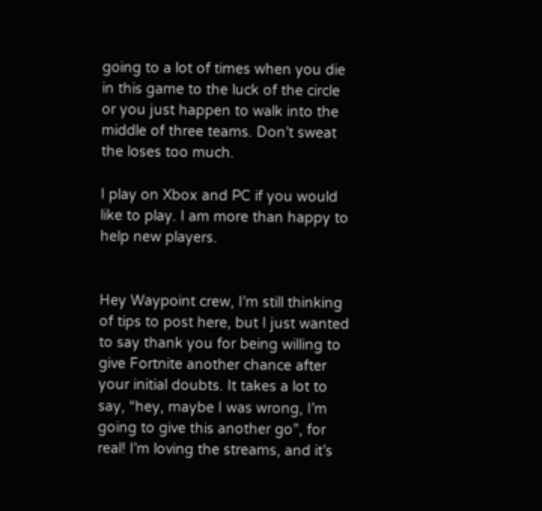going to a lot of times when you die in this game to the luck of the circle or you just happen to walk into the middle of three teams. Don’t sweat the loses too much.

I play on Xbox and PC if you would like to play. I am more than happy to help new players.


Hey Waypoint crew, I’m still thinking of tips to post here, but I just wanted to say thank you for being willing to give Fortnite another chance after your initial doubts. It takes a lot to say, “hey, maybe I was wrong, I’m going to give this another go”, for real! I’m loving the streams, and it’s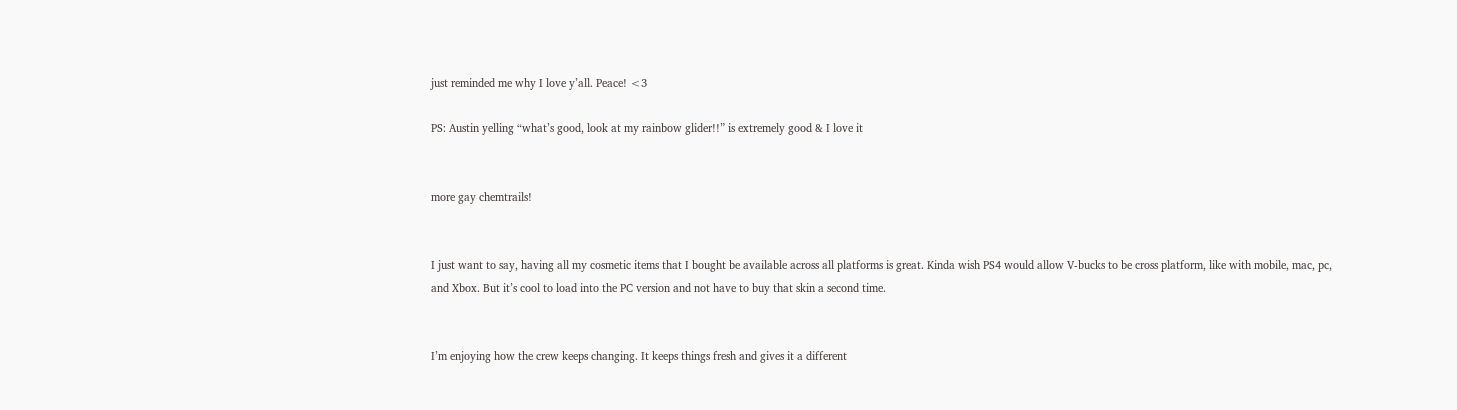just reminded me why I love y’all. Peace! <3

PS: Austin yelling “what’s good, look at my rainbow glider!!” is extremely good & I love it


more gay chemtrails!


I just want to say, having all my cosmetic items that I bought be available across all platforms is great. Kinda wish PS4 would allow V-bucks to be cross platform, like with mobile, mac, pc, and Xbox. But it’s cool to load into the PC version and not have to buy that skin a second time.


I’m enjoying how the crew keeps changing. It keeps things fresh and gives it a different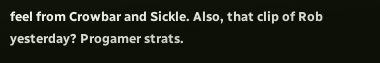feel from Crowbar and Sickle. Also, that clip of Rob yesterday? Progamer strats.